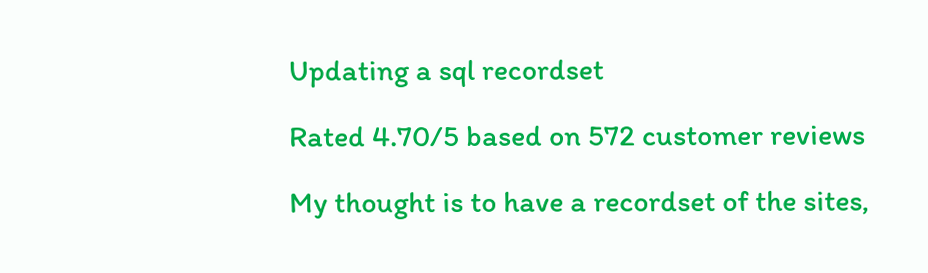Updating a sql recordset

Rated 4.70/5 based on 572 customer reviews

My thought is to have a recordset of the sites,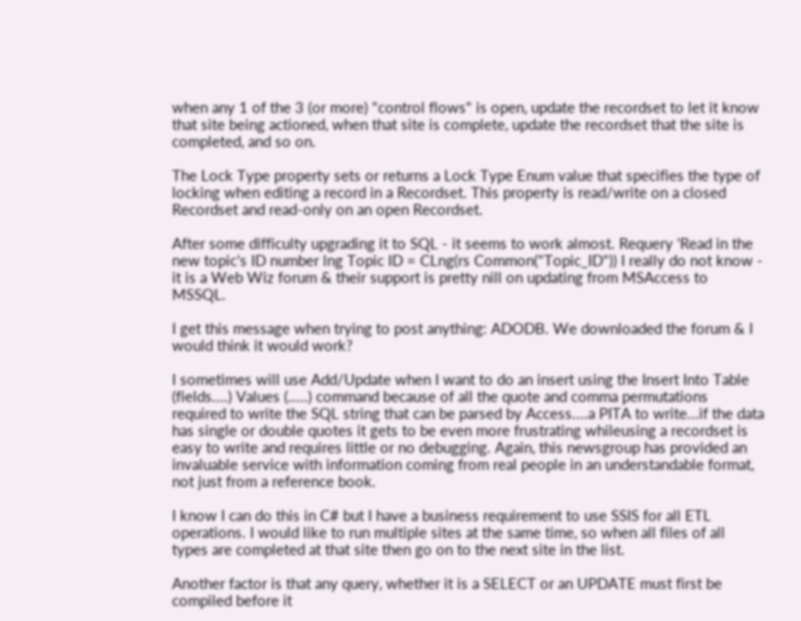when any 1 of the 3 (or more) "control flows" is open, update the recordset to let it know that site being actioned, when that site is complete, update the recordset that the site is completed, and so on.

The Lock Type property sets or returns a Lock Type Enum value that specifies the type of locking when editing a record in a Recordset. This property is read/write on a closed Recordset and read-only on an open Recordset.

After some difficulty upgrading it to SQL - it seems to work almost. Requery 'Read in the new topic's ID number lng Topic ID = CLng(rs Common("Topic_ID")) I really do not know - it is a Web Wiz forum & their support is pretty nill on updating from MSAccess to MSSQL.

I get this message when trying to post anything: ADODB. We downloaded the forum & I would think it would work?

I sometimes will use Add/Update when I want to do an insert using the Insert Into Table (fields....) Values (.....) command because of all the quote and comma permutations required to write the SQL string that can be parsed by Access....a PITA to write...if the data has single or double quotes it gets to be even more frustrating whileusing a recordset is easy to write and requires little or no debugging. Again, this newsgroup has provided an invaluable service with information coming from real people in an understandable format, not just from a reference book.

I know I can do this in C# but I have a business requirement to use SSIS for all ETL operations. I would like to run multiple sites at the same time, so when all files of all types are completed at that site then go on to the next site in the list.

Another factor is that any query, whether it is a SELECT or an UPDATE must first be compiled before it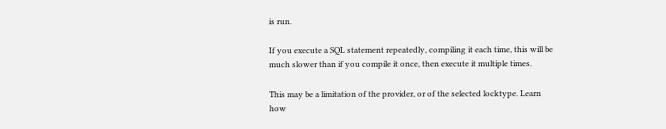is run.

If you execute a SQL statement repeatedly, compiling it each time, this will be much slower than if you compile it once, then execute it multiple times.

This may be a limitation of the provider, or of the selected locktype. Learn how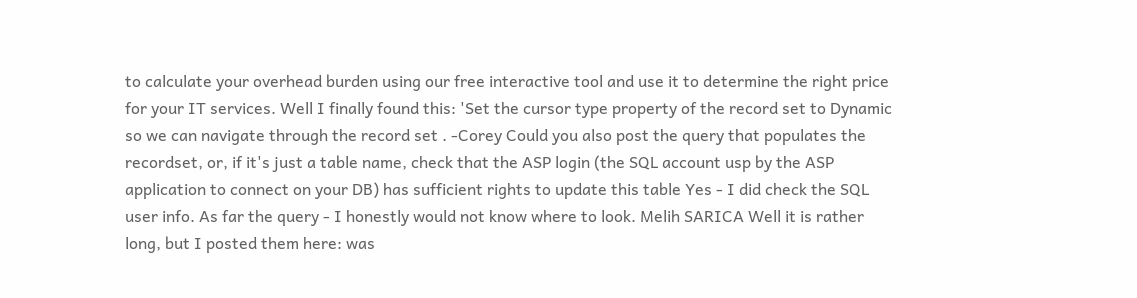to calculate your overhead burden using our free interactive tool and use it to determine the right price for your IT services. Well I finally found this: 'Set the cursor type property of the record set to Dynamic so we can navigate through the record set . -Corey Could you also post the query that populates the recordset, or, if it's just a table name, check that the ASP login (the SQL account usp by the ASP application to connect on your DB) has sufficient rights to update this table Yes - I did check the SQL user info. As far the query - I honestly would not know where to look. Melih SARICA Well it is rather long, but I posted them here: was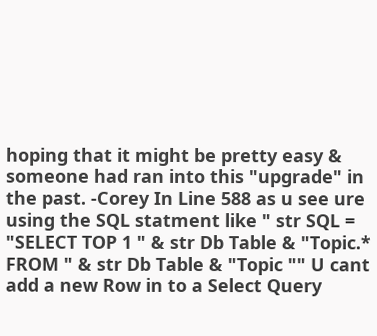hoping that it might be pretty easy & someone had ran into this "upgrade" in the past. -Corey In Line 588 as u see ure using the SQL statment like " str SQL = "SELECT TOP 1 " & str Db Table & "Topic.* FROM " & str Db Table & "Topic "" U cant add a new Row in to a Select Query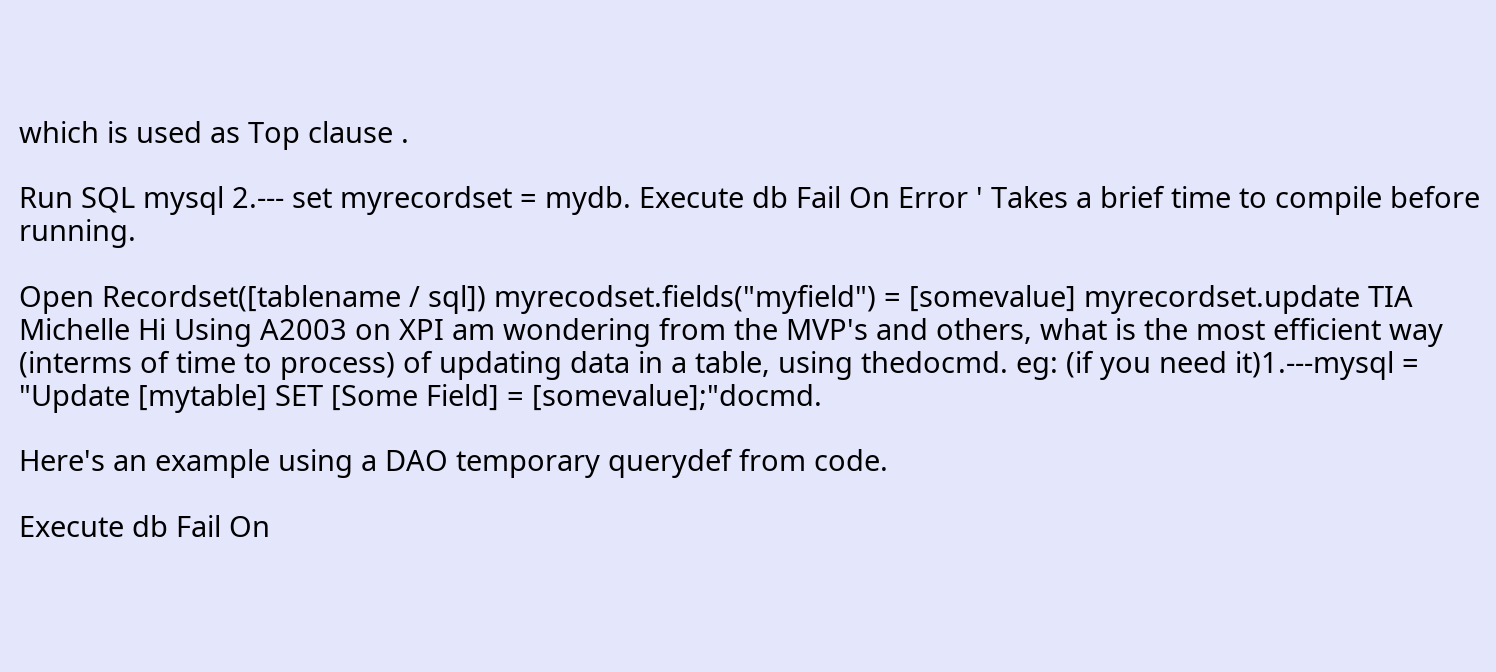which is used as Top clause .

Run SQL mysql 2.--- set myrecordset = mydb. Execute db Fail On Error ' Takes a brief time to compile before running.

Open Recordset([tablename / sql]) myrecodset.fields("myfield") = [somevalue] myrecordset.update TIA Michelle Hi Using A2003 on XPI am wondering from the MVP's and others, what is the most efficient way (interms of time to process) of updating data in a table, using thedocmd. eg: (if you need it)1.---mysql = "Update [mytable] SET [Some Field] = [somevalue];"docmd.

Here's an example using a DAO temporary querydef from code.

Execute db Fail On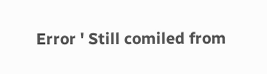Error ' Still comiled from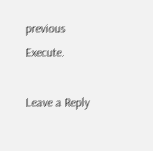previous Execute.

Leave a Reply